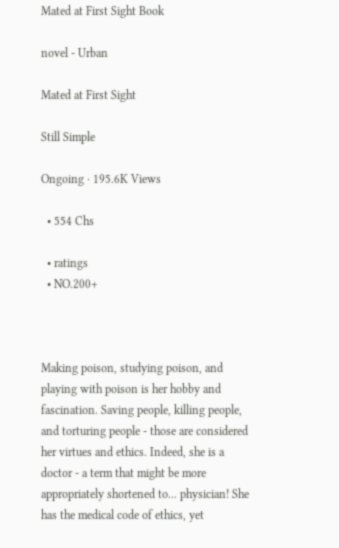Mated at First Sight Book

novel - Urban

Mated at First Sight

Still Simple

Ongoing · 195.6K Views

  • 554 Chs

  • ratings
  • NO.200+



Making poison, studying poison, and playing with poison is her hobby and fascination. Saving people, killing people, and torturing people - those are considered her virtues and ethics. Indeed, she is a doctor - a term that might be more appropriately shortened to... physician! She has the medical code of ethics, yet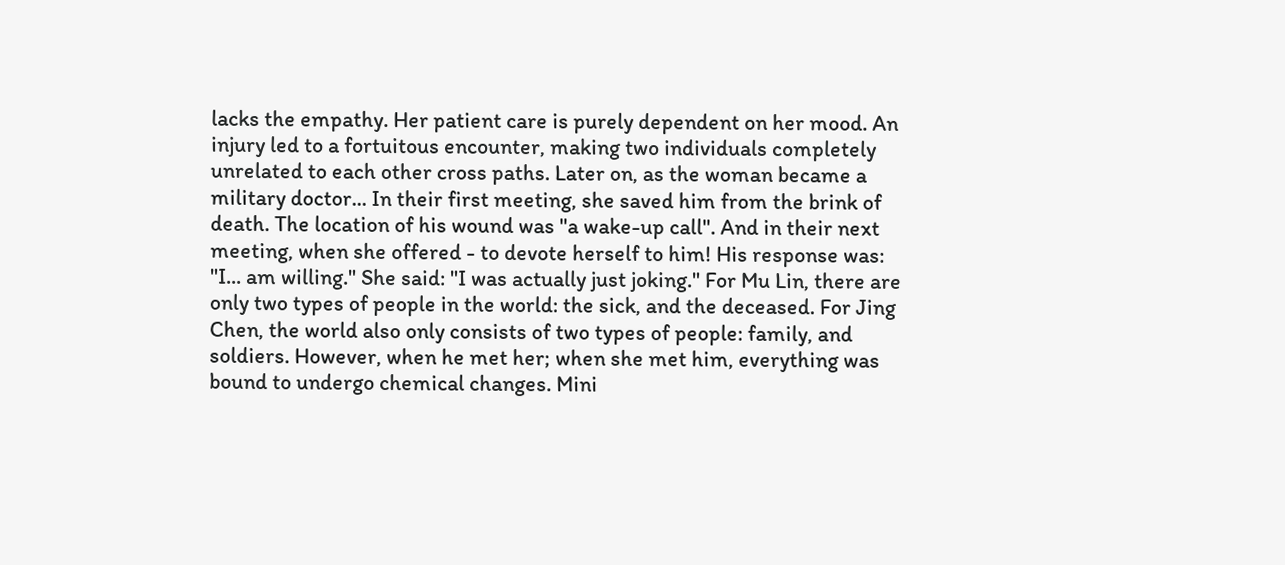lacks the empathy. Her patient care is purely dependent on her mood. An injury led to a fortuitous encounter, making two individuals completely unrelated to each other cross paths. Later on, as the woman became a military doctor... In their first meeting, she saved him from the brink of death. The location of his wound was "a wake-up call". And in their next meeting, when she offered - to devote herself to him! His response was: "I... am willing." She said: "I was actually just joking." For Mu Lin, there are only two types of people in the world: the sick, and the deceased. For Jing Chen, the world also only consists of two types of people: family, and soldiers. However, when he met her; when she met him, everything was bound to undergo chemical changes. Mini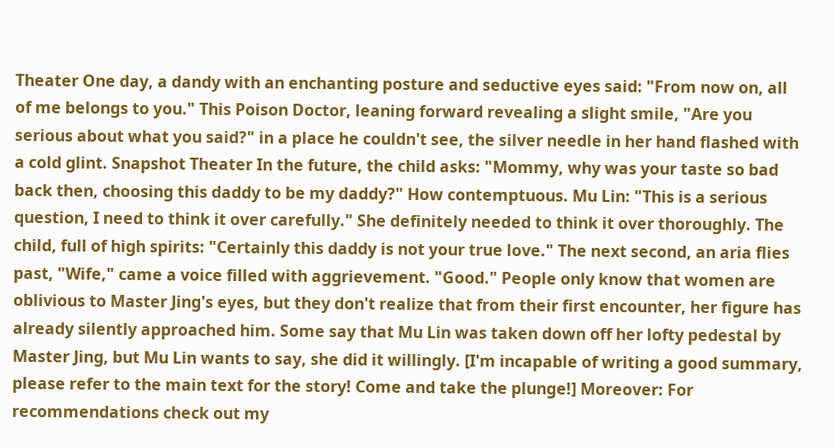Theater One day, a dandy with an enchanting posture and seductive eyes said: "From now on, all of me belongs to you." This Poison Doctor, leaning forward revealing a slight smile, "Are you serious about what you said?" in a place he couldn't see, the silver needle in her hand flashed with a cold glint. Snapshot Theater In the future, the child asks: "Mommy, why was your taste so bad back then, choosing this daddy to be my daddy?" How contemptuous. Mu Lin: "This is a serious question, I need to think it over carefully." She definitely needed to think it over thoroughly. The child, full of high spirits: "Certainly this daddy is not your true love." The next second, an aria flies past, "Wife," came a voice filled with aggrievement. "Good." People only know that women are oblivious to Master Jing's eyes, but they don't realize that from their first encounter, her figure has already silently approached him. Some say that Mu Lin was taken down off her lofty pedestal by Master Jing, but Mu Lin wants to say, she did it willingly. [I'm incapable of writing a good summary, please refer to the main text for the story! Come and take the plunge!] Moreover: For recommendations check out my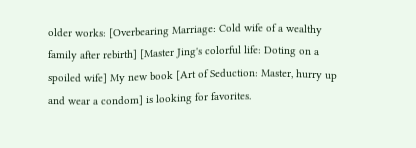older works: [Overbearing Marriage: Cold wife of a wealthy family after rebirth] [Master Jing's colorful life: Doting on a spoiled wife] My new book [Art of Seduction: Master, hurry up and wear a condom] is looking for favorites.